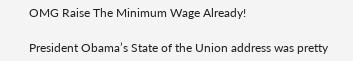OMG Raise The Minimum Wage Already!

President Obama’s State of the Union address was pretty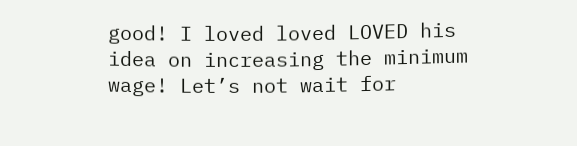good! I loved loved LOVED his idea on increasing the minimum wage! Let’s not wait for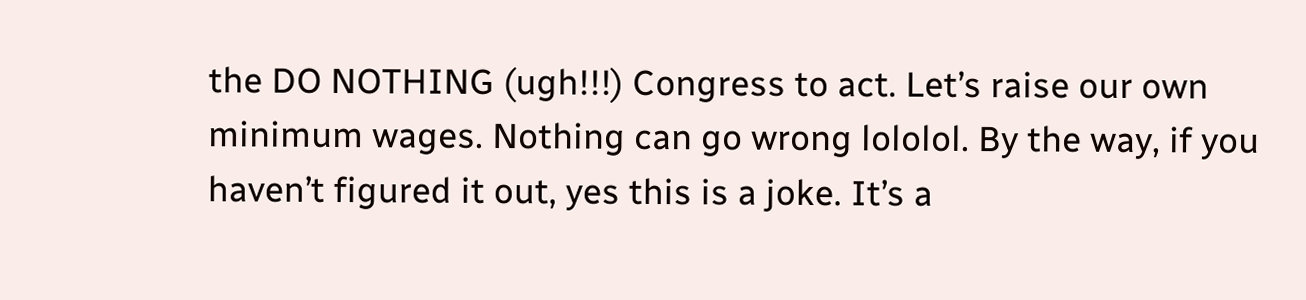the DO NOTHING (ugh!!!) Congress to act. Let’s raise our own minimum wages. Nothing can go wrong lololol. By the way, if you haven’t figured it out, yes this is a joke. It’s a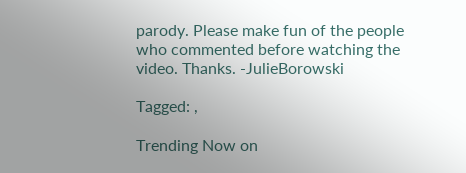parody. Please make fun of the people who commented before watching the video. Thanks. -JulieBorowski

Tagged: ,

Trending Now on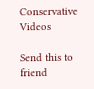Conservative Videos

Send this to friend